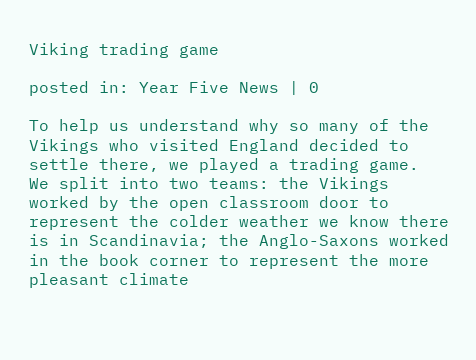Viking trading game

posted in: Year Five News | 0

To help us understand why so many of the Vikings who visited England decided to settle there, we played a trading game.  We split into two teams: the Vikings worked by the open classroom door to represent the colder weather we know there is in Scandinavia; the Anglo-Saxons worked in the book corner to represent the more pleasant climate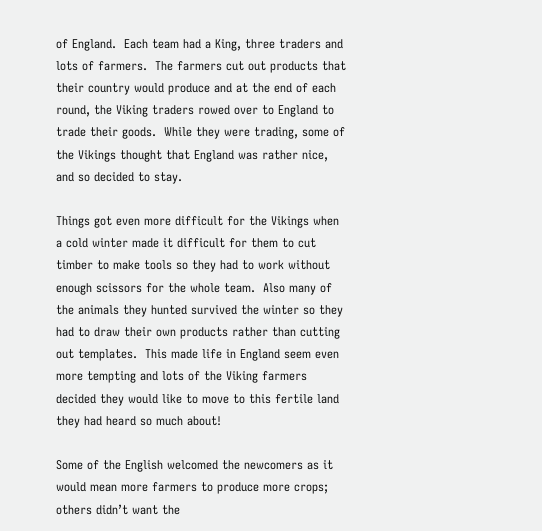of England.  Each team had a King, three traders and lots of farmers.  The farmers cut out products that their country would produce and at the end of each round, the Viking traders rowed over to England to trade their goods.  While they were trading, some of the Vikings thought that England was rather nice, and so decided to stay.

Things got even more difficult for the Vikings when a cold winter made it difficult for them to cut timber to make tools so they had to work without enough scissors for the whole team.  Also many of the animals they hunted survived the winter so they had to draw their own products rather than cutting out templates.  This made life in England seem even more tempting and lots of the Viking farmers decided they would like to move to this fertile land they had heard so much about!

Some of the English welcomed the newcomers as it would mean more farmers to produce more crops; others didn’t want the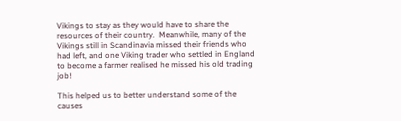Vikings to stay as they would have to share the resources of their country.  Meanwhile, many of the Vikings still in Scandinavia missed their friends who had left, and one Viking trader who settled in England to become a farmer realised he missed his old trading job!

This helped us to better understand some of the causes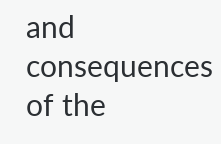and consequences of the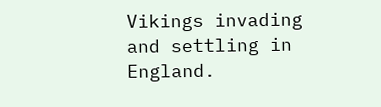Vikings invading and settling in England.